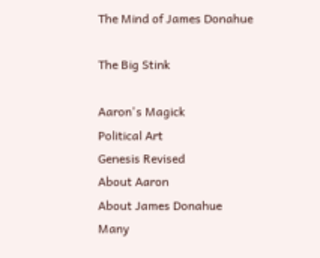The Mind of James Donahue

The Big Stink

Aaron's Magick
Political Art
Genesis Revised
About Aaron
About James Donahue
Many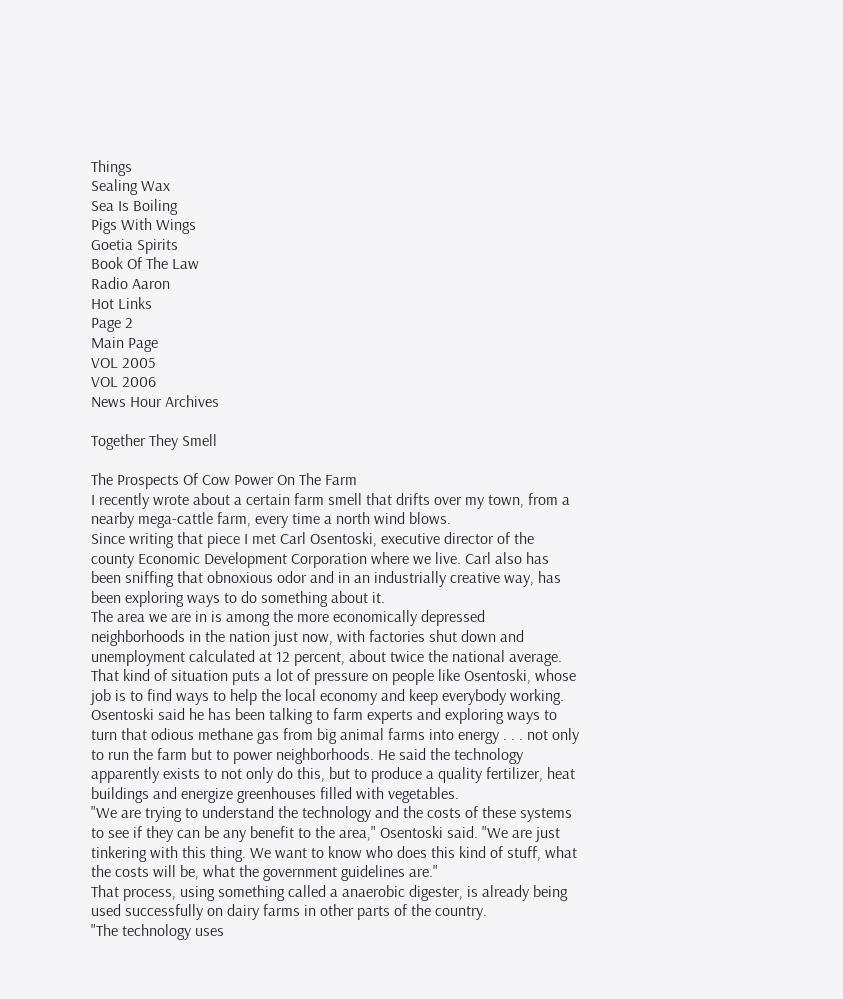Things
Sealing Wax
Sea Is Boiling
Pigs With Wings
Goetia Spirits
Book Of The Law
Radio Aaron
Hot Links
Page 2
Main Page
VOL 2005
VOL 2006
News Hour Archives

Together They Smell

The Prospects Of Cow Power On The Farm
I recently wrote about a certain farm smell that drifts over my town, from a nearby mega-cattle farm, every time a north wind blows.
Since writing that piece I met Carl Osentoski, executive director of the county Economic Development Corporation where we live. Carl also has been sniffing that obnoxious odor and in an industrially creative way, has been exploring ways to do something about it.
The area we are in is among the more economically depressed neighborhoods in the nation just now, with factories shut down and unemployment calculated at 12 percent, about twice the national average. That kind of situation puts a lot of pressure on people like Osentoski, whose job is to find ways to help the local economy and keep everybody working.
Osentoski said he has been talking to farm experts and exploring ways to turn that odious methane gas from big animal farms into energy . . . not only to run the farm but to power neighborhoods. He said the technology apparently exists to not only do this, but to produce a quality fertilizer, heat buildings and energize greenhouses filled with vegetables.
"We are trying to understand the technology and the costs of these systems to see if they can be any benefit to the area," Osentoski said. "We are just tinkering with this thing. We want to know who does this kind of stuff, what the costs will be, what the government guidelines are."
That process, using something called a anaerobic digester, is already being used successfully on dairy farms in other parts of the country.
"The technology uses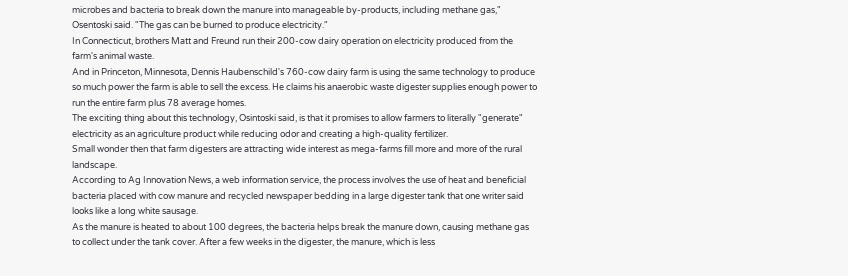microbes and bacteria to break down the manure into manageable by-products, including methane gas," Osentoski said. "The gas can be burned to produce electricity."
In Connecticut, brothers Matt and Freund run their 200-cow dairy operation on electricity produced from the farm's animal waste.
And in Princeton, Minnesota, Dennis Haubenschild's 760-cow dairy farm is using the same technology to produce so much power the farm is able to sell the excess. He claims his anaerobic waste digester supplies enough power to run the entire farm plus 78 average homes.
The exciting thing about this technology, Osintoski said, is that it promises to allow farmers to literally "generate" electricity as an agriculture product while reducing odor and creating a high-quality fertilizer.
Small wonder then that farm digesters are attracting wide interest as mega-farms fill more and more of the rural landscape.
According to Ag Innovation News, a web information service, the process involves the use of heat and beneficial bacteria placed with cow manure and recycled newspaper bedding in a large digester tank that one writer said looks like a long white sausage.
As the manure is heated to about 100 degrees, the bacteria helps break the manure down, causing methane gas to collect under the tank cover. After a few weeks in the digester, the manure, which is less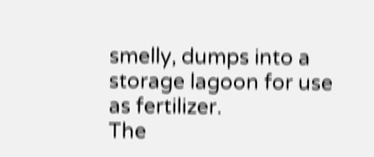smelly, dumps into a storage lagoon for use as fertilizer.
The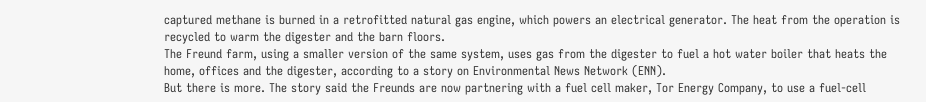captured methane is burned in a retrofitted natural gas engine, which powers an electrical generator. The heat from the operation is recycled to warm the digester and the barn floors.
The Freund farm, using a smaller version of the same system, uses gas from the digester to fuel a hot water boiler that heats the home, offices and the digester, according to a story on Environmental News Network (ENN).
But there is more. The story said the Freunds are now partnering with a fuel cell maker, Tor Energy Company, to use a fuel-cell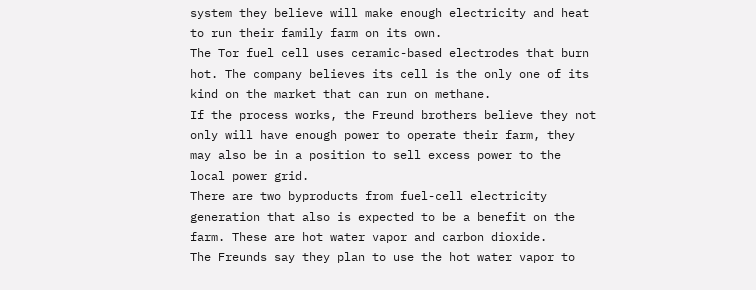system they believe will make enough electricity and heat to run their family farm on its own.
The Tor fuel cell uses ceramic-based electrodes that burn hot. The company believes its cell is the only one of its kind on the market that can run on methane.
If the process works, the Freund brothers believe they not only will have enough power to operate their farm, they may also be in a position to sell excess power to the local power grid.
There are two byproducts from fuel-cell electricity generation that also is expected to be a benefit on the farm. These are hot water vapor and carbon dioxide.
The Freunds say they plan to use the hot water vapor to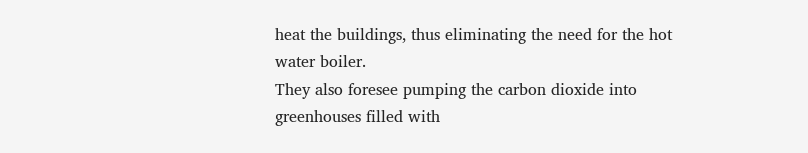heat the buildings, thus eliminating the need for the hot water boiler.
They also foresee pumping the carbon dioxide into greenhouses filled with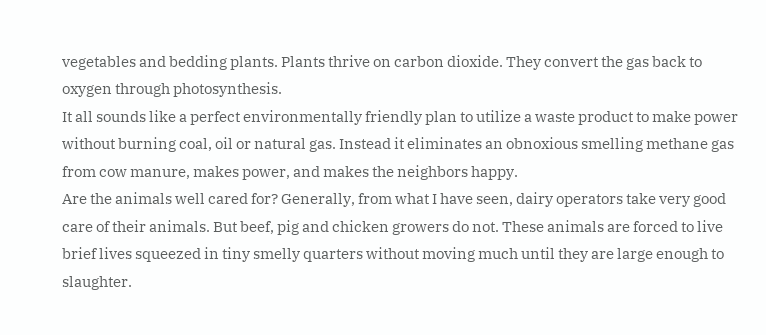vegetables and bedding plants. Plants thrive on carbon dioxide. They convert the gas back to oxygen through photosynthesis.
It all sounds like a perfect environmentally friendly plan to utilize a waste product to make power without burning coal, oil or natural gas. Instead it eliminates an obnoxious smelling methane gas from cow manure, makes power, and makes the neighbors happy.
Are the animals well cared for? Generally, from what I have seen, dairy operators take very good care of their animals. But beef, pig and chicken growers do not. These animals are forced to live brief lives squeezed in tiny smelly quarters without moving much until they are large enough to slaughter.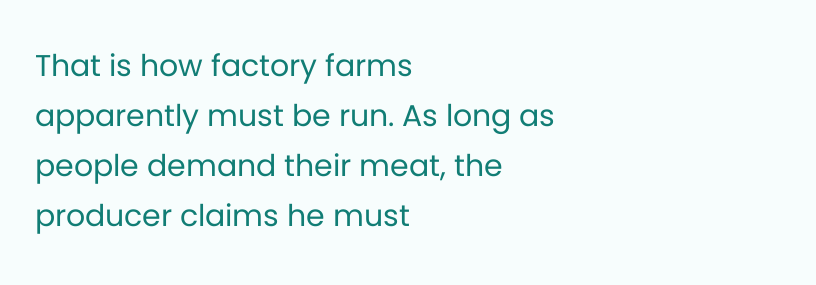That is how factory farms apparently must be run. As long as people demand their meat, the producer claims he must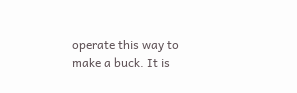operate this way to make a buck. It is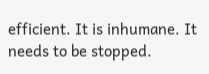efficient. It is inhumane. It needs to be stopped.